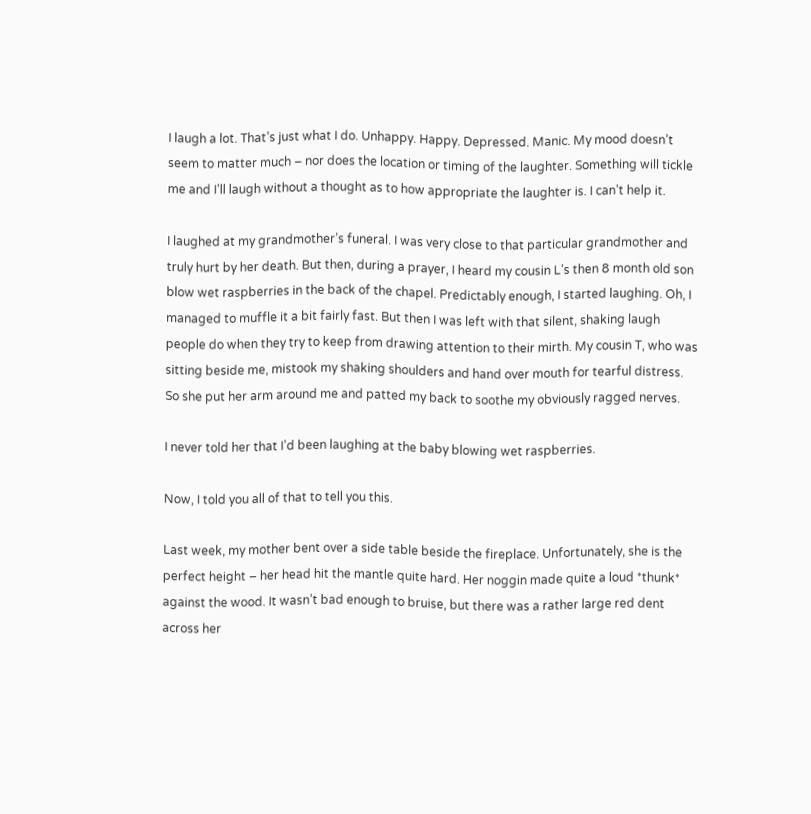I laugh a lot. That’s just what I do. Unhappy. Happy. Depressed. Manic. My mood doesn’t seem to matter much – nor does the location or timing of the laughter. Something will tickle me and I’ll laugh without a thought as to how appropriate the laughter is. I can’t help it.

I laughed at my grandmother’s funeral. I was very close to that particular grandmother and truly hurt by her death. But then, during a prayer, I heard my cousin L’s then 8 month old son blow wet raspberries in the back of the chapel. Predictably enough, I started laughing. Oh, I managed to muffle it a bit fairly fast. But then I was left with that silent, shaking laugh people do when they try to keep from drawing attention to their mirth. My cousin T, who was sitting beside me, mistook my shaking shoulders and hand over mouth for tearful distress. So she put her arm around me and patted my back to soothe my obviously ragged nerves.

I never told her that I’d been laughing at the baby blowing wet raspberries.

Now, I told you all of that to tell you this.

Last week, my mother bent over a side table beside the fireplace. Unfortunately, she is the perfect height – her head hit the mantle quite hard. Her noggin made quite a loud *thunk* against the wood. It wasn’t bad enough to bruise, but there was a rather large red dent across her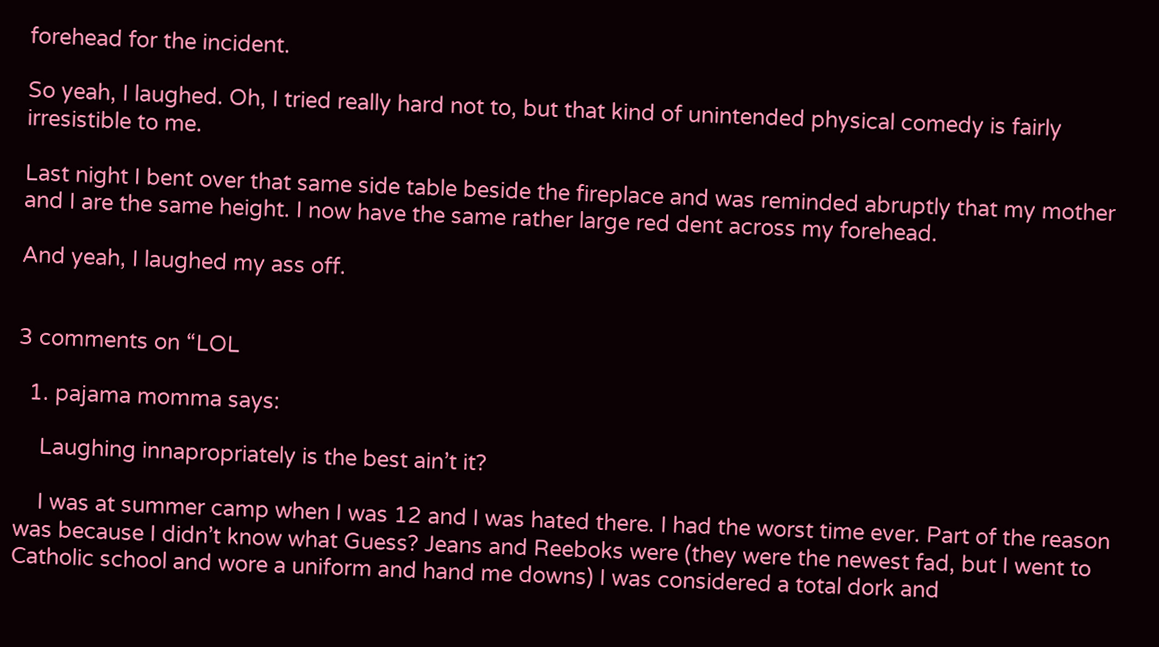forehead for the incident.

So yeah, I laughed. Oh, I tried really hard not to, but that kind of unintended physical comedy is fairly irresistible to me.

Last night I bent over that same side table beside the fireplace and was reminded abruptly that my mother and I are the same height. I now have the same rather large red dent across my forehead.

And yeah, I laughed my ass off.


3 comments on “LOL

  1. pajama momma says:

    Laughing innapropriately is the best ain’t it?

    I was at summer camp when I was 12 and I was hated there. I had the worst time ever. Part of the reason was because I didn’t know what Guess? Jeans and Reeboks were (they were the newest fad, but I went to Catholic school and wore a uniform and hand me downs) I was considered a total dork and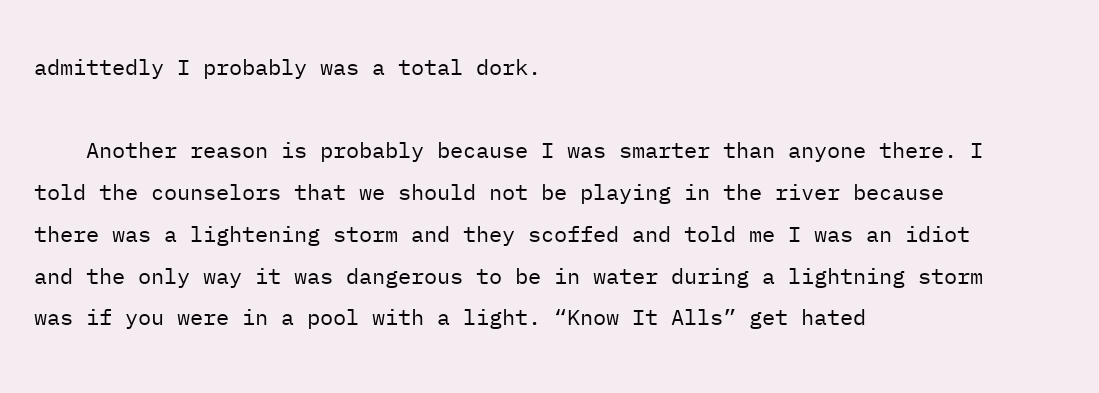admittedly I probably was a total dork.

    Another reason is probably because I was smarter than anyone there. I told the counselors that we should not be playing in the river because there was a lightening storm and they scoffed and told me I was an idiot and the only way it was dangerous to be in water during a lightning storm was if you were in a pool with a light. “Know It Alls” get hated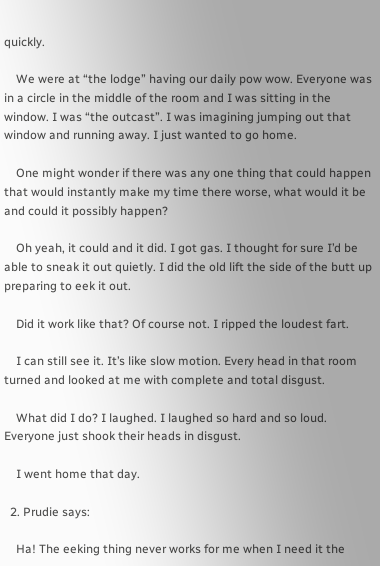quickly.

    We were at “the lodge” having our daily pow wow. Everyone was in a circle in the middle of the room and I was sitting in the window. I was “the outcast”. I was imagining jumping out that window and running away. I just wanted to go home.

    One might wonder if there was any one thing that could happen that would instantly make my time there worse, what would it be and could it possibly happen?

    Oh yeah, it could and it did. I got gas. I thought for sure I’d be able to sneak it out quietly. I did the old lift the side of the butt up preparing to eek it out.

    Did it work like that? Of course not. I ripped the loudest fart.

    I can still see it. It’s like slow motion. Every head in that room turned and looked at me with complete and total disgust.

    What did I do? I laughed. I laughed so hard and so loud. Everyone just shook their heads in disgust.

    I went home that day.

  2. Prudie says:

    Ha! The eeking thing never works for me when I need it the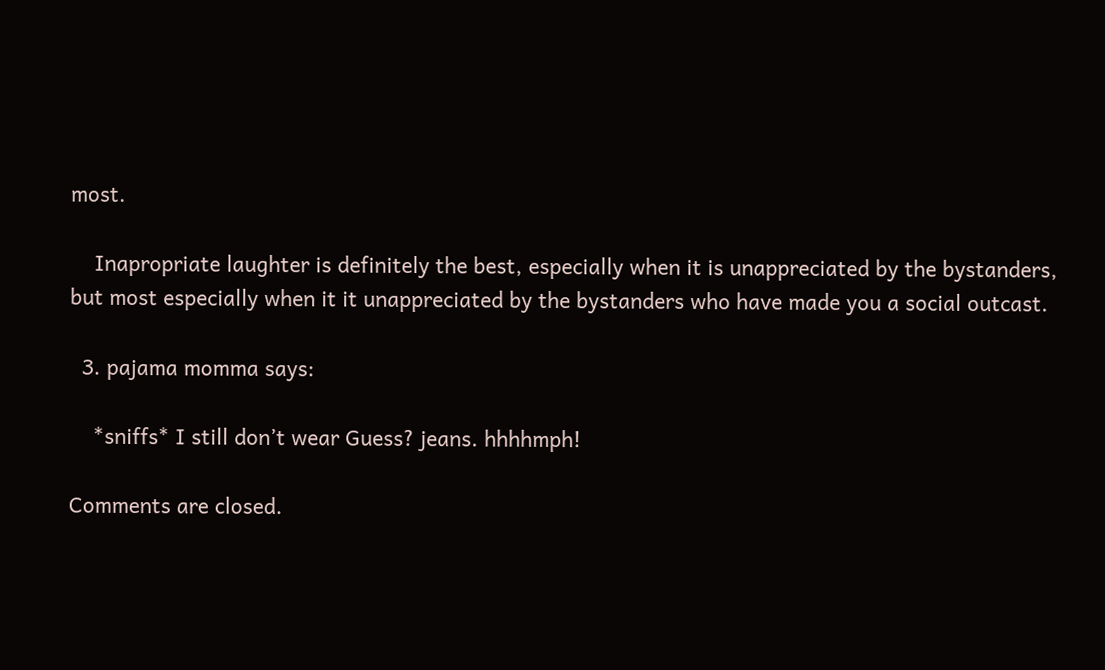most.

    Inapropriate laughter is definitely the best, especially when it is unappreciated by the bystanders, but most especially when it it unappreciated by the bystanders who have made you a social outcast.

  3. pajama momma says:

    *sniffs* I still don’t wear Guess? jeans. hhhhmph!

Comments are closed.